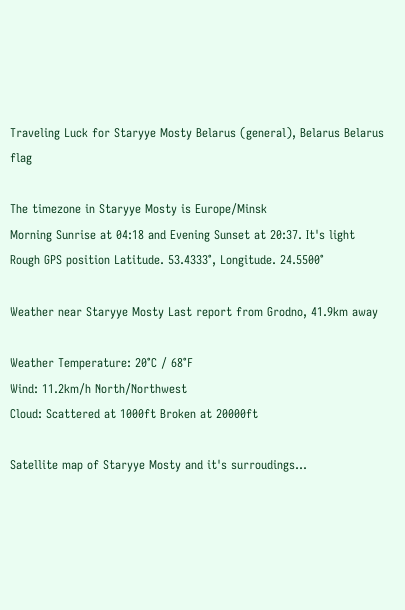Traveling Luck for Staryye Mosty Belarus (general), Belarus Belarus flag

The timezone in Staryye Mosty is Europe/Minsk
Morning Sunrise at 04:18 and Evening Sunset at 20:37. It's light
Rough GPS position Latitude. 53.4333°, Longitude. 24.5500°

Weather near Staryye Mosty Last report from Grodno, 41.9km away

Weather Temperature: 20°C / 68°F
Wind: 11.2km/h North/Northwest
Cloud: Scattered at 1000ft Broken at 20000ft

Satellite map of Staryye Mosty and it's surroudings...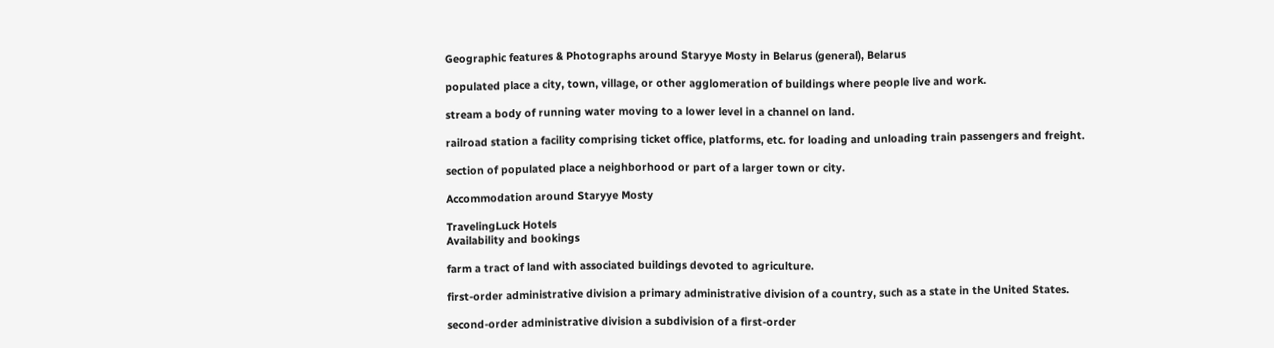Geographic features & Photographs around Staryye Mosty in Belarus (general), Belarus

populated place a city, town, village, or other agglomeration of buildings where people live and work.

stream a body of running water moving to a lower level in a channel on land.

railroad station a facility comprising ticket office, platforms, etc. for loading and unloading train passengers and freight.

section of populated place a neighborhood or part of a larger town or city.

Accommodation around Staryye Mosty

TravelingLuck Hotels
Availability and bookings

farm a tract of land with associated buildings devoted to agriculture.

first-order administrative division a primary administrative division of a country, such as a state in the United States.

second-order administrative division a subdivision of a first-order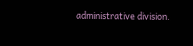administrative division.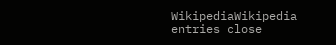WikipediaWikipedia entries close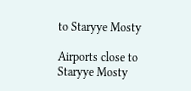to Staryye Mosty

Airports close to Staryye Mosty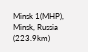Minsk 1(MHP), Minsk, Russia (223.9km)